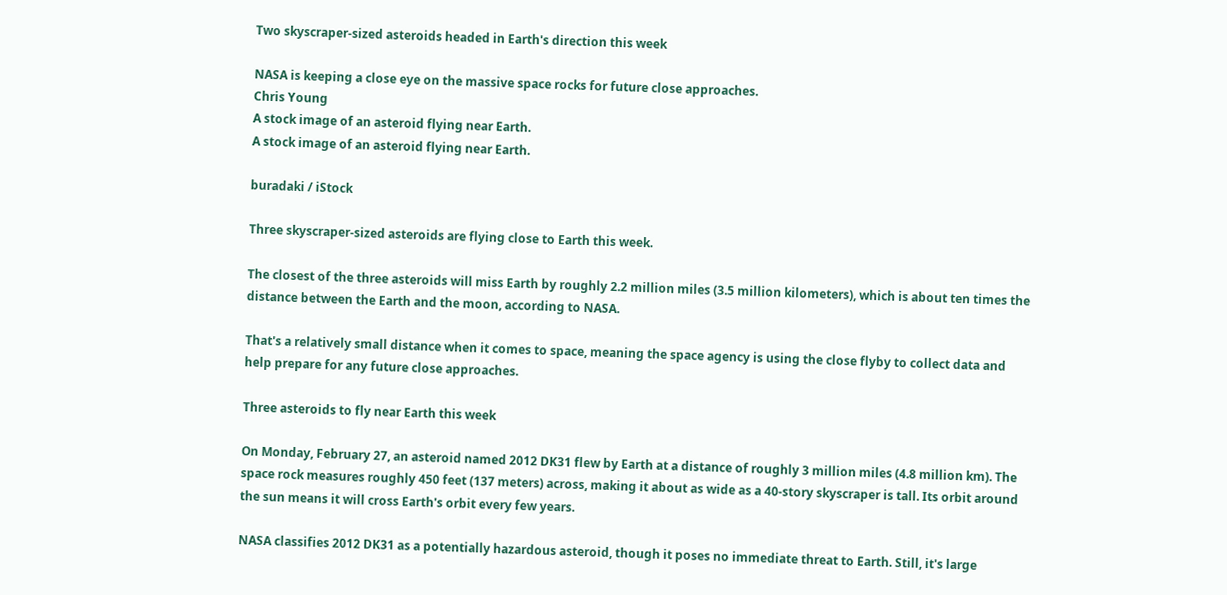Two skyscraper-sized asteroids headed in Earth's direction this week

NASA is keeping a close eye on the massive space rocks for future close approaches.
Chris Young
A stock image of an asteroid flying near Earth.
A stock image of an asteroid flying near Earth.

buradaki / iStock

Three skyscraper-sized asteroids are flying close to Earth this week.

The closest of the three asteroids will miss Earth by roughly 2.2 million miles (3.5 million kilometers), which is about ten times the distance between the Earth and the moon, according to NASA.

That's a relatively small distance when it comes to space, meaning the space agency is using the close flyby to collect data and help prepare for any future close approaches.

Three asteroids to fly near Earth this week

On Monday, February 27, an asteroid named 2012 DK31 flew by Earth at a distance of roughly 3 million miles (4.8 million km). The space rock measures roughly 450 feet (137 meters) across, making it about as wide as a 40-story skyscraper is tall. Its orbit around the sun means it will cross Earth's orbit every few years.

NASA classifies 2012 DK31 as a potentially hazardous asteroid, though it poses no immediate threat to Earth. Still, it's large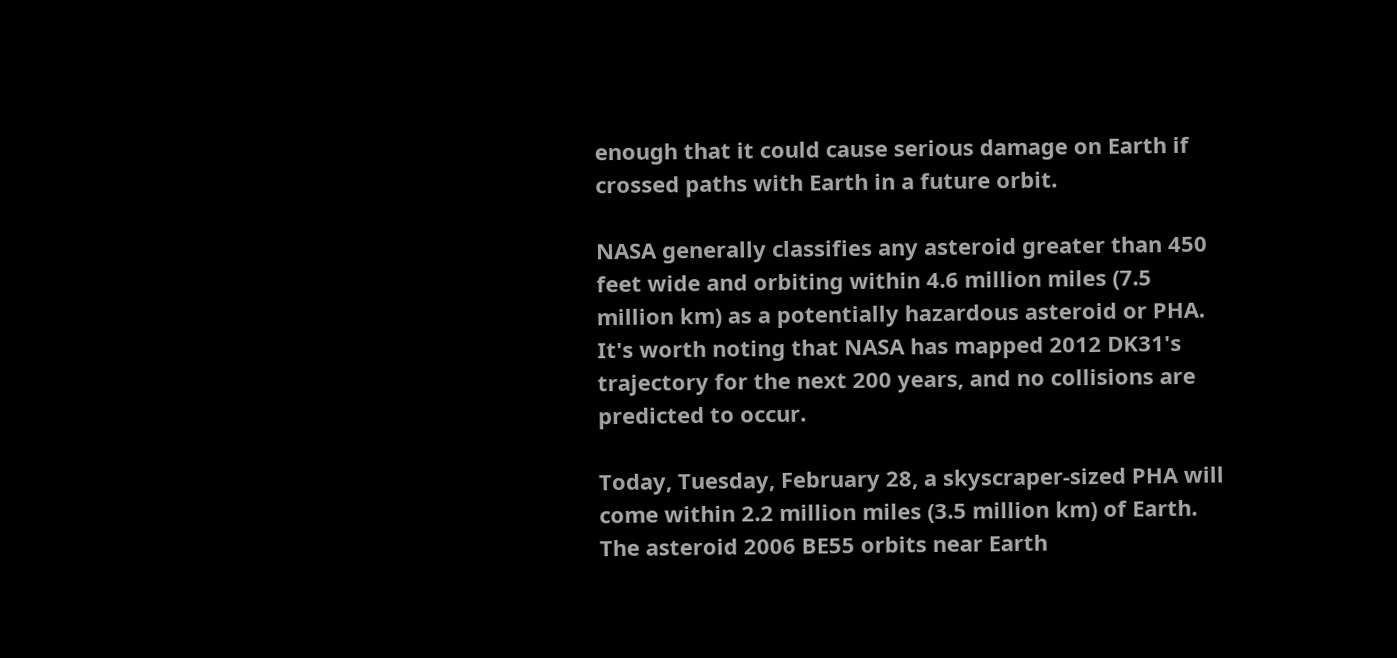enough that it could cause serious damage on Earth if crossed paths with Earth in a future orbit.

NASA generally classifies any asteroid greater than 450 feet wide and orbiting within 4.6 million miles (7.5 million km) as a potentially hazardous asteroid or PHA. It's worth noting that NASA has mapped 2012 DK31's trajectory for the next 200 years, and no collisions are predicted to occur.

Today, Tuesday, February 28, a skyscraper-sized PHA will come within 2.2 million miles (3.5 million km) of Earth. The asteroid 2006 BE55 orbits near Earth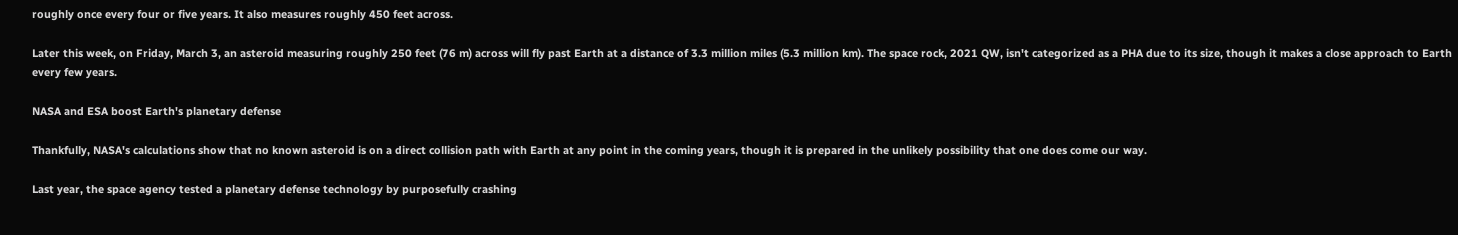roughly once every four or five years. It also measures roughly 450 feet across.

Later this week, on Friday, March 3, an asteroid measuring roughly 250 feet (76 m) across will fly past Earth at a distance of 3.3 million miles (5.3 million km). The space rock, 2021 QW, isn't categorized as a PHA due to its size, though it makes a close approach to Earth every few years.

NASA and ESA boost Earth's planetary defense

Thankfully, NASA's calculations show that no known asteroid is on a direct collision path with Earth at any point in the coming years, though it is prepared in the unlikely possibility that one does come our way.

Last year, the space agency tested a planetary defense technology by purposefully crashing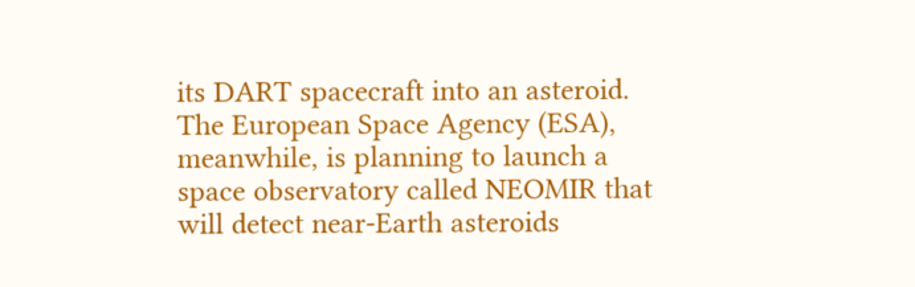its DART spacecraft into an asteroid. The European Space Agency (ESA), meanwhile, is planning to launch a space observatory called NEOMIR that will detect near-Earth asteroids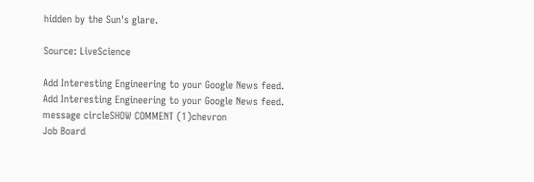hidden by the Sun's glare.

Source: LiveScience

Add Interesting Engineering to your Google News feed.
Add Interesting Engineering to your Google News feed.
message circleSHOW COMMENT (1)chevron
Job Board